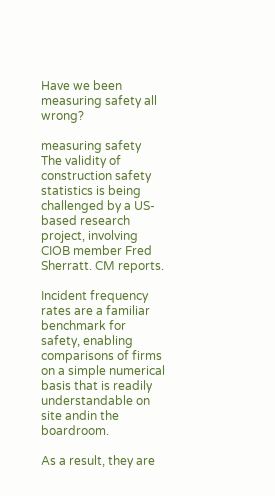Have we been measuring safety all wrong?

measuring safety
The validity of construction safety statistics is being challenged by a US-based research project, involving CIOB member Fred Sherratt. CM reports.

Incident frequency rates are a familiar benchmark for safety, enabling comparisons of firms on a simple numerical basis that is readily understandable on site andin the boardroom.

As a result, they are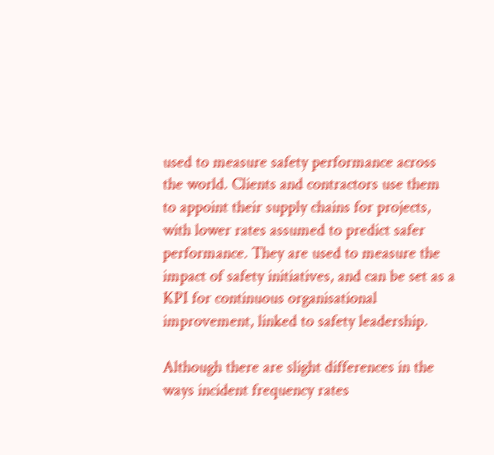used to measure safety performance across the world. Clients and contractors use them to appoint their supply chains for projects, with lower rates assumed to predict safer performance. They are used to measure the impact of safety initiatives, and can be set as a KPI for continuous organisational improvement, linked to safety leadership.

Although there are slight differences in the ways incident frequency rates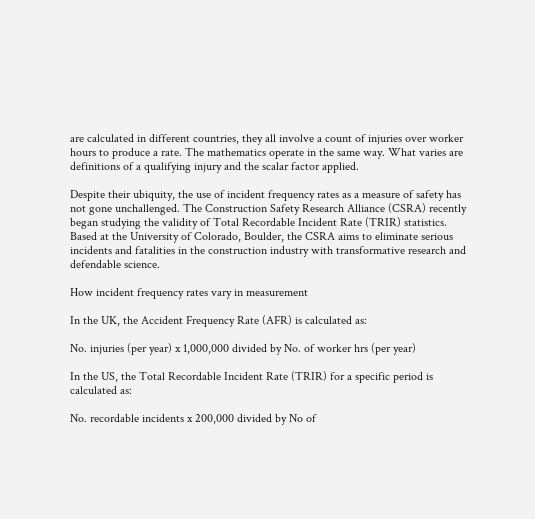are calculated in different countries, they all involve a count of injuries over worker hours to produce a rate. The mathematics operate in the same way. What varies are definitions of a qualifying injury and the scalar factor applied.

Despite their ubiquity, the use of incident frequency rates as a measure of safety has not gone unchallenged. The Construction Safety Research Alliance (CSRA) recently began studying the validity of Total Recordable Incident Rate (TRIR) statistics. Based at the University of Colorado, Boulder, the CSRA aims to eliminate serious incidents and fatalities in the construction industry with transformative research and defendable science.

How incident frequency rates vary in measurement

In the UK, the Accident Frequency Rate (AFR) is calculated as:

No. injuries (per year) x 1,000,000 divided by No. of worker hrs (per year)

In the US, the Total Recordable Incident Rate (TRIR) for a specific period is calculated as:

No. recordable incidents x 200,000 divided by No of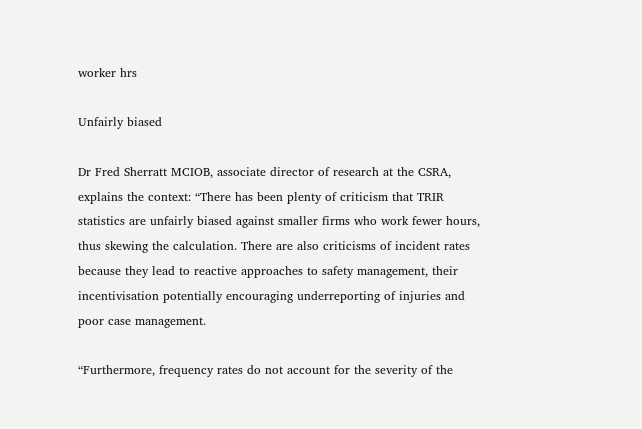worker hrs

Unfairly biased

Dr Fred Sherratt MCIOB, associate director of research at the CSRA, explains the context: “There has been plenty of criticism that TRIR statistics are unfairly biased against smaller firms who work fewer hours, thus skewing the calculation. There are also criticisms of incident rates because they lead to reactive approaches to safety management, their incentivisation potentially encouraging underreporting of injuries and poor case management.

“Furthermore, frequency rates do not account for the severity of the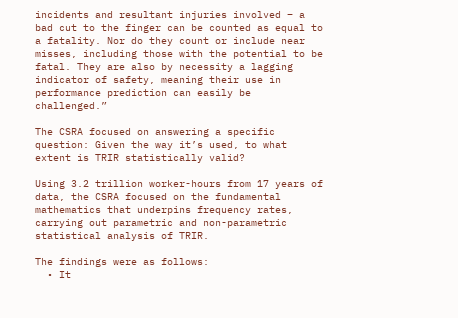incidents and resultant injuries involved – a bad cut to the finger can be counted as equal to a fatality. Nor do they count or include near misses, including those with the potential to be fatal. They are also by necessity a lagging indicator of safety, meaning their use in performance prediction can easily be challenged.”

The CSRA focused on answering a specific question: Given the way it’s used, to what extent is TRIR statistically valid?

Using 3.2 trillion worker-hours from 17 years of data, the CSRA focused on the fundamental mathematics that underpins frequency rates, carrying out parametric and non-parametric statistical analysis of TRIR.

The findings were as follows:
  • It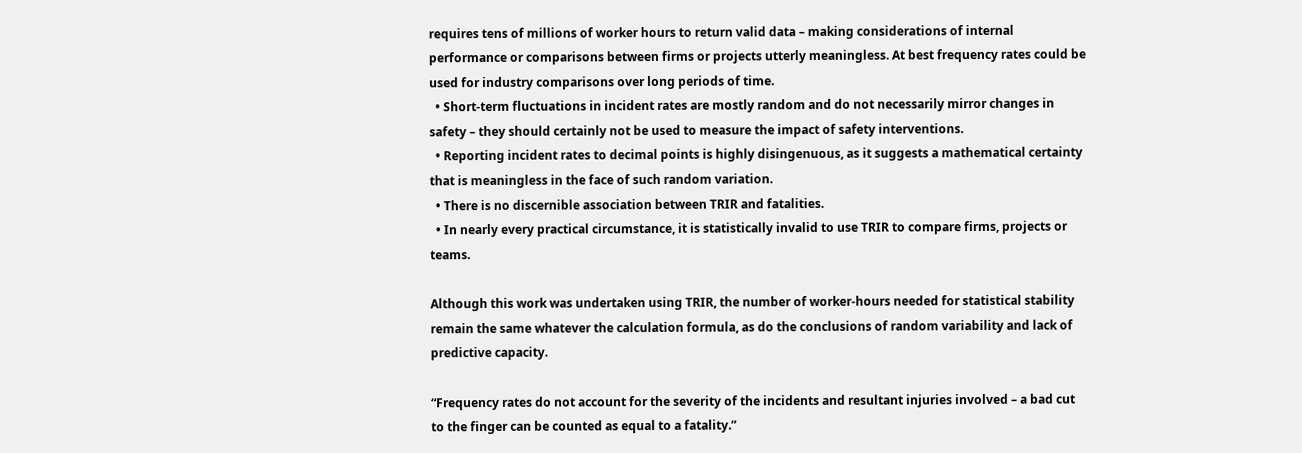requires tens of millions of worker hours to return valid data – making considerations of internal performance or comparisons between firms or projects utterly meaningless. At best frequency rates could be used for industry comparisons over long periods of time.
  • Short-term fluctuations in incident rates are mostly random and do not necessarily mirror changes in safety – they should certainly not be used to measure the impact of safety interventions.
  • Reporting incident rates to decimal points is highly disingenuous, as it suggests a mathematical certainty that is meaningless in the face of such random variation.
  • There is no discernible association between TRIR and fatalities.
  • In nearly every practical circumstance, it is statistically invalid to use TRIR to compare firms, projects or teams.

Although this work was undertaken using TRIR, the number of worker-hours needed for statistical stability remain the same whatever the calculation formula, as do the conclusions of random variability and lack of predictive capacity.

“Frequency rates do not account for the severity of the incidents and resultant injuries involved – a bad cut to the finger can be counted as equal to a fatality.”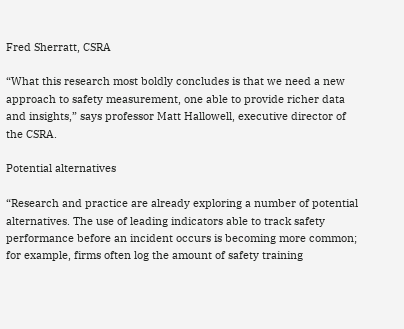Fred Sherratt, CSRA

“What this research most boldly concludes is that we need a new approach to safety measurement, one able to provide richer data and insights,” says professor Matt Hallowell, executive director of the CSRA.

Potential alternatives

“Research and practice are already exploring a number of potential alternatives. The use of leading indicators able to track safety performance before an incident occurs is becoming more common; for example, firms often log the amount of safety training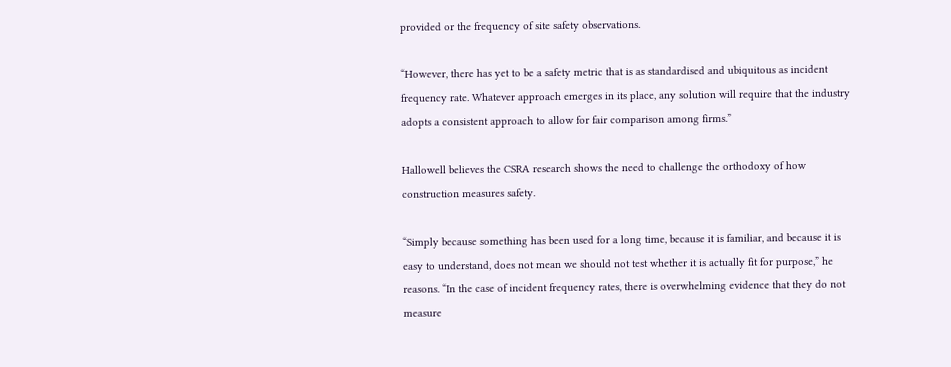provided or the frequency of site safety observations.

“However, there has yet to be a safety metric that is as standardised and ubiquitous as incident frequency rate. Whatever approach emerges in its place, any solution will require that the industry adopts a consistent approach to allow for fair comparison among firms.”

Hallowell believes the CSRA research shows the need to challenge the orthodoxy of how construction measures safety.

“Simply because something has been used for a long time, because it is familiar, and because it is easy to understand, does not mean we should not test whether it is actually fit for purpose,” he reasons. “In the case of incident frequency rates, there is overwhelming evidence that they do not measure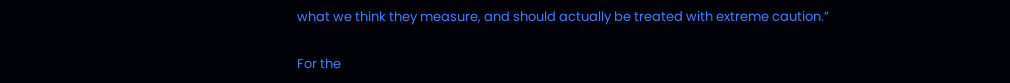what we think they measure, and should actually be treated with extreme caution.”

For the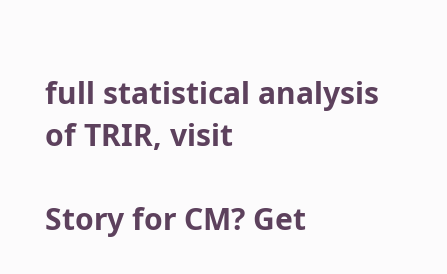full statistical analysis of TRIR, visit

Story for CM? Get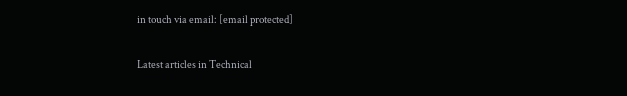in touch via email: [email protected]

Latest articles in Technical